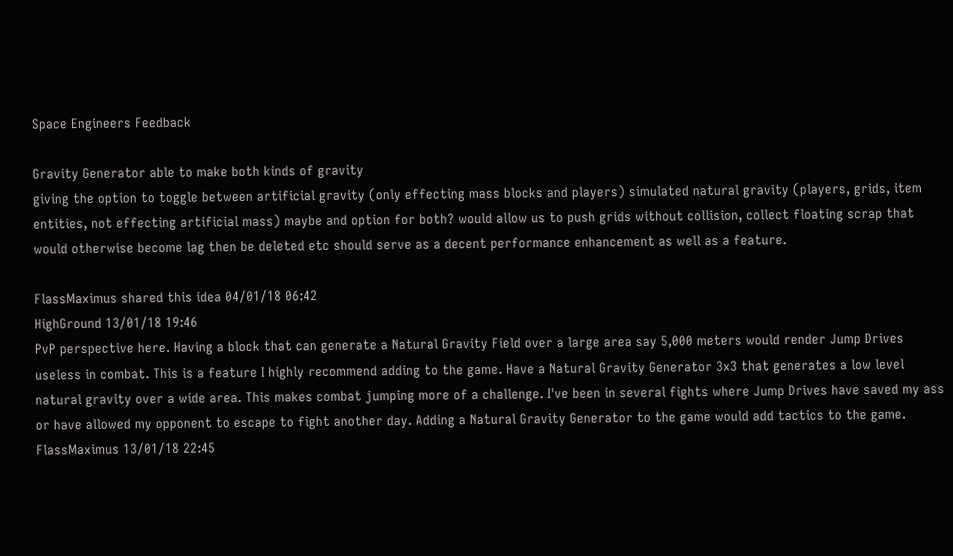Space Engineers Feedback

Gravity Generator able to make both kinds of gravity
giving the option to toggle between artificial gravity (only effecting mass blocks and players) simulated natural gravity (players, grids, item entities, not effecting artificial mass) maybe and option for both? would allow us to push grids without collision, collect floating scrap that would otherwise become lag then be deleted etc should serve as a decent performance enhancement as well as a feature.

FlassMaximus shared this idea 04/01/18 06:42
HighGround 13/01/18 19:46
PvP perspective here. Having a block that can generate a Natural Gravity Field over a large area say 5,000 meters would render Jump Drives useless in combat. This is a feature I highly recommend adding to the game. Have a Natural Gravity Generator 3x3 that generates a low level natural gravity over a wide area. This makes combat jumping more of a challenge. I've been in several fights where Jump Drives have saved my ass or have allowed my opponent to escape to fight another day. Adding a Natural Gravity Generator to the game would add tactics to the game.
FlassMaximus 13/01/18 22:45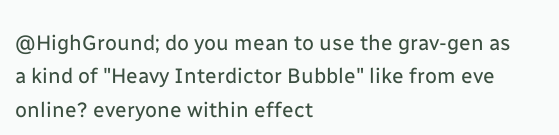@HighGround; do you mean to use the grav-gen as a kind of "Heavy Interdictor Bubble" like from eve online? everyone within effect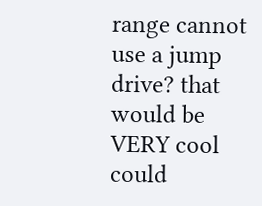range cannot use a jump drive? that would be VERY cool could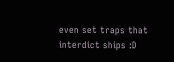even set traps that interdict ships :D